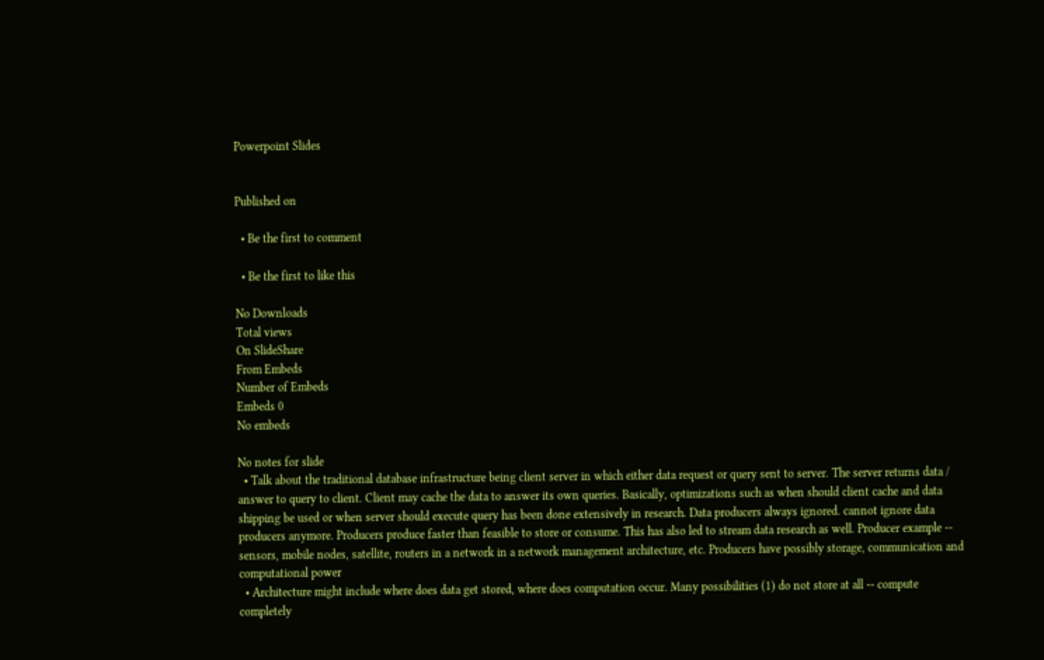Powerpoint Slides


Published on

  • Be the first to comment

  • Be the first to like this

No Downloads
Total views
On SlideShare
From Embeds
Number of Embeds
Embeds 0
No embeds

No notes for slide
  • Talk about the traditional database infrastructure being client server in which either data request or query sent to server. The server returns data / answer to query to client. Client may cache the data to answer its own queries. Basically, optimizations such as when should client cache and data shipping be used or when server should execute query has been done extensively in research. Data producers always ignored. cannot ignore data producers anymore. Producers produce faster than feasible to store or consume. This has also led to stream data research as well. Producer example -- sensors, mobile nodes, satellite, routers in a network in a network management architecture, etc. Producers have possibly storage, communication and computational power
  • Architecture might include where does data get stored, where does computation occur. Many possibilities (1) do not store at all -- compute completely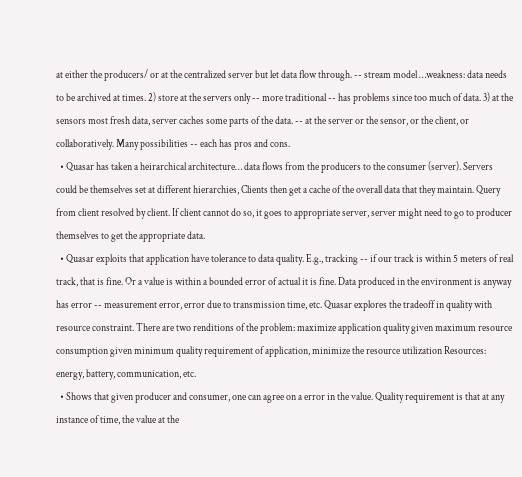at either the producers/ or at the centralized server but let data flow through. -- stream model …weakness: data needs to be archived at times. 2) store at the servers only -- more traditional -- has problems since too much of data. 3) at the sensors most fresh data, server caches some parts of the data. -- at the server or the sensor, or the client, or collaboratively. Many possibilities -- each has pros and cons.
  • Quasar has taken a heirarchical architecture… data flows from the producers to the consumer (server). Servers could be themselves set at different hierarchies, Clients then get a cache of the overall data that they maintain. Query from client resolved by client. If client cannot do so, it goes to appropriate server, server might need to go to producer themselves to get the appropriate data.
  • Quasar exploits that application have tolerance to data quality. E.g., tracking -- if our track is within 5 meters of real track, that is fine. Or a value is within a bounded error of actual it is fine. Data produced in the environment is anyway has error -- measurement error, error due to transmission time, etc. Quasar explores the tradeoff in quality with resource constraint. There are two renditions of the problem: maximize application quality given maximum resource consumption given minimum quality requirement of application, minimize the resource utilization Resources: energy, battery, communication, etc.
  • Shows that given producer and consumer, one can agree on a error in the value. Quality requirement is that at any instance of time, the value at the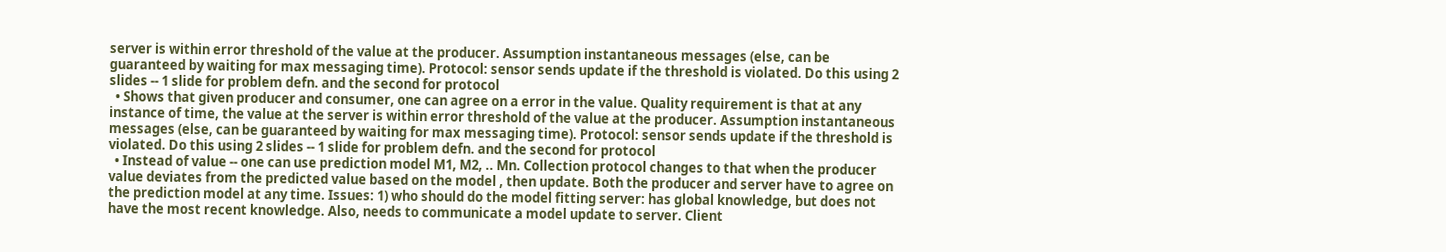server is within error threshold of the value at the producer. Assumption instantaneous messages (else, can be guaranteed by waiting for max messaging time). Protocol: sensor sends update if the threshold is violated. Do this using 2 slides -- 1 slide for problem defn. and the second for protocol
  • Shows that given producer and consumer, one can agree on a error in the value. Quality requirement is that at any instance of time, the value at the server is within error threshold of the value at the producer. Assumption instantaneous messages (else, can be guaranteed by waiting for max messaging time). Protocol: sensor sends update if the threshold is violated. Do this using 2 slides -- 1 slide for problem defn. and the second for protocol
  • Instead of value -- one can use prediction model M1, M2, .. Mn. Collection protocol changes to that when the producer value deviates from the predicted value based on the model , then update. Both the producer and server have to agree on the prediction model at any time. Issues: 1) who should do the model fitting server: has global knowledge, but does not have the most recent knowledge. Also, needs to communicate a model update to server. Client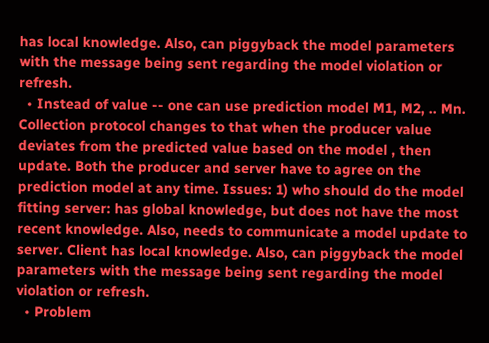has local knowledge. Also, can piggyback the model parameters with the message being sent regarding the model violation or refresh.
  • Instead of value -- one can use prediction model M1, M2, .. Mn. Collection protocol changes to that when the producer value deviates from the predicted value based on the model , then update. Both the producer and server have to agree on the prediction model at any time. Issues: 1) who should do the model fitting server: has global knowledge, but does not have the most recent knowledge. Also, needs to communicate a model update to server. Client has local knowledge. Also, can piggyback the model parameters with the message being sent regarding the model violation or refresh.
  • Problem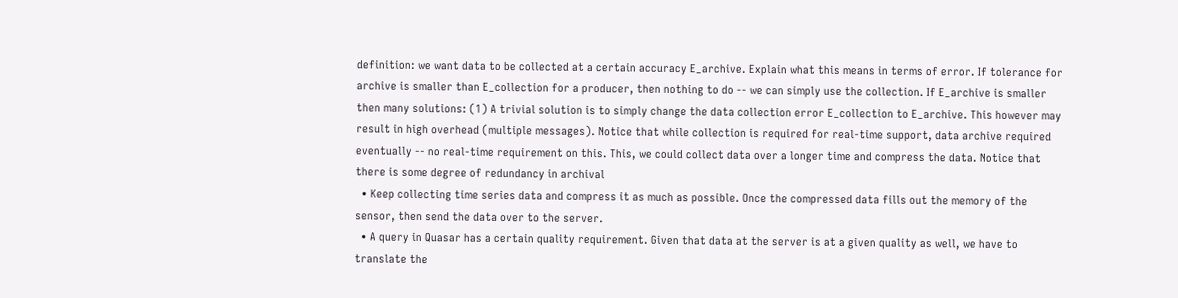definition: we want data to be collected at a certain accuracy E_archive. Explain what this means in terms of error. If tolerance for archive is smaller than E_collection for a producer, then nothing to do -- we can simply use the collection. If E_archive is smaller then many solutions: (1) A trivial solution is to simply change the data collection error E_collection to E_archive. This however may result in high overhead (multiple messages). Notice that while collection is required for real-time support, data archive required eventually -- no real-time requirement on this. This, we could collect data over a longer time and compress the data. Notice that there is some degree of redundancy in archival
  • Keep collecting time series data and compress it as much as possible. Once the compressed data fills out the memory of the sensor, then send the data over to the server.
  • A query in Quasar has a certain quality requirement. Given that data at the server is at a given quality as well, we have to translate the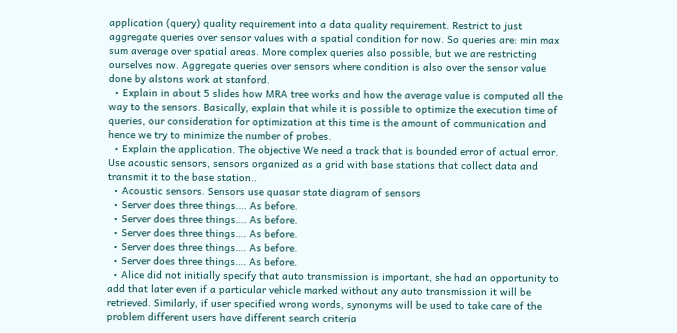application (query) quality requirement into a data quality requirement. Restrict to just aggregate queries over sensor values with a spatial condition for now. So queries are: min max sum average over spatial areas. More complex queries also possible, but we are restricting ourselves now. Aggregate queries over sensors where condition is also over the sensor value done by alstons work at stanford.
  • Explain in about 5 slides how MRA tree works and how the average value is computed all the way to the sensors. Basically, explain that while it is possible to optimize the execution time of queries, our consideration for optimization at this time is the amount of communication and hence we try to minimize the number of probes.
  • Explain the application. The objective We need a track that is bounded error of actual error. Use acoustic sensors, sensors organized as a grid with base stations that collect data and transmit it to the base station..
  • Acoustic sensors. Sensors use quasar state diagram of sensors
  • Server does three things…. As before.
  • Server does three things…. As before.
  • Server does three things…. As before.
  • Server does three things…. As before.
  • Server does three things…. As before.
  • Alice did not initially specify that auto transmission is important, she had an opportunity to add that later even if a particular vehicle marked without any auto transmission it will be retrieved. Similarly, if user specified wrong words, synonyms will be used to take care of the problem different users have different search criteria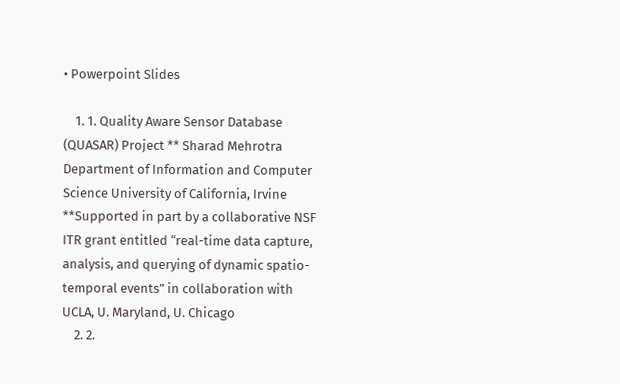• Powerpoint Slides

    1. 1. Quality Aware Sensor Database (QUASAR) Project ** Sharad Mehrotra Department of Information and Computer Science University of California, Irvine **Supported in part by a collaborative NSF ITR grant entitled “real-time data capture, analysis, and querying of dynamic spatio-temporal events” in collaboration with UCLA, U. Maryland, U. Chicago
    2. 2.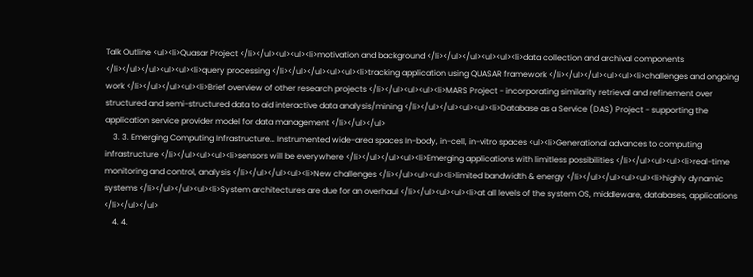Talk Outline <ul><li>Quasar Project </li></ul><ul><ul><li>motivation and background </li></ul></ul><ul><ul><li>data collection and archival components </li></ul></ul><ul><ul><li>query processing </li></ul></ul><ul><ul><li>tracking application using QUASAR framework </li></ul></ul><ul><ul><li>challenges and ongoing work </li></ul></ul><ul><li>Brief overview of other research projects </li></ul><ul><ul><li>MARS Project - incorporating similarity retrieval and refinement over structured and semi-structured data to aid interactive data analysis/mining </li></ul></ul><ul><ul><li>Database as a Service (DAS) Project - supporting the application service provider model for data management </li></ul></ul>
    3. 3. Emerging Computing Infrastructure… Instrumented wide-area spaces In-body, in-cell, in-vitro spaces <ul><li>Generational advances to computing infrastructure </li></ul><ul><ul><li>sensors will be everywhere </li></ul></ul><ul><li>Emerging applications with limitless possibilities </li></ul><ul><ul><li>real-time monitoring and control, analysis </li></ul></ul><ul><li>New challenges </li></ul><ul><ul><li>limited bandwidth & energy </li></ul></ul><ul><ul><li>highly dynamic systems </li></ul></ul><ul><li>System architectures are due for an overhaul </li></ul><ul><ul><li>at all levels of the system OS, middleware, databases, applications </li></ul></ul>
    4. 4.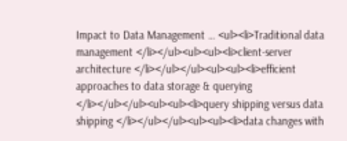Impact to Data Management … <ul><li>Traditional data management </li></ul><ul><ul><li>client-server architecture </li></ul></ul><ul><ul><li>efficient approaches to data storage & querying </li></ul></ul><ul><ul><li>query shipping versus data shipping </li></ul></ul><ul><ul><li>data changes with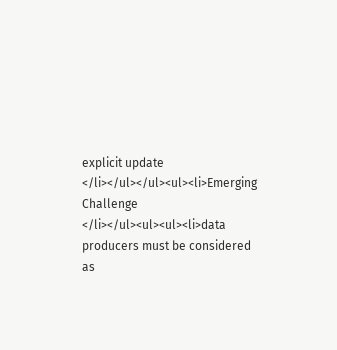explicit update </li></ul></ul><ul><li>Emerging Challenge </li></ul><ul><ul><li>data producers must be considered as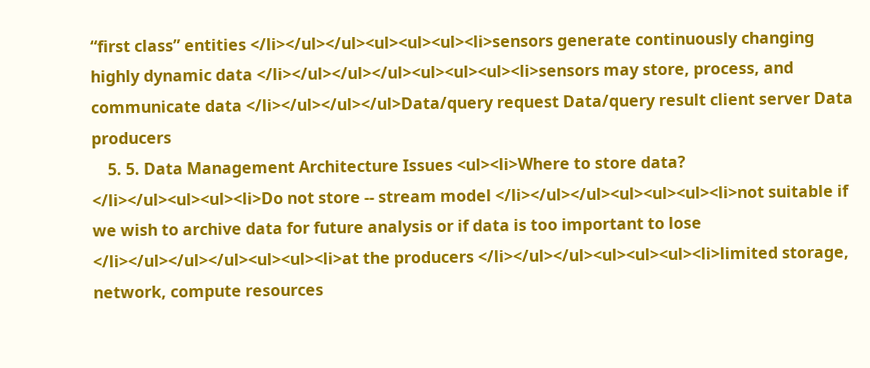“first class” entities </li></ul></ul><ul><ul><ul><li>sensors generate continuously changing highly dynamic data </li></ul></ul></ul><ul><ul><ul><li>sensors may store, process, and communicate data </li></ul></ul></ul>Data/query request Data/query result client server Data producers
    5. 5. Data Management Architecture Issues <ul><li>Where to store data? </li></ul><ul><ul><li>Do not store -- stream model </li></ul></ul><ul><ul><ul><li>not suitable if we wish to archive data for future analysis or if data is too important to lose </li></ul></ul></ul><ul><ul><li>at the producers </li></ul></ul><ul><ul><ul><li>limited storage, network, compute resources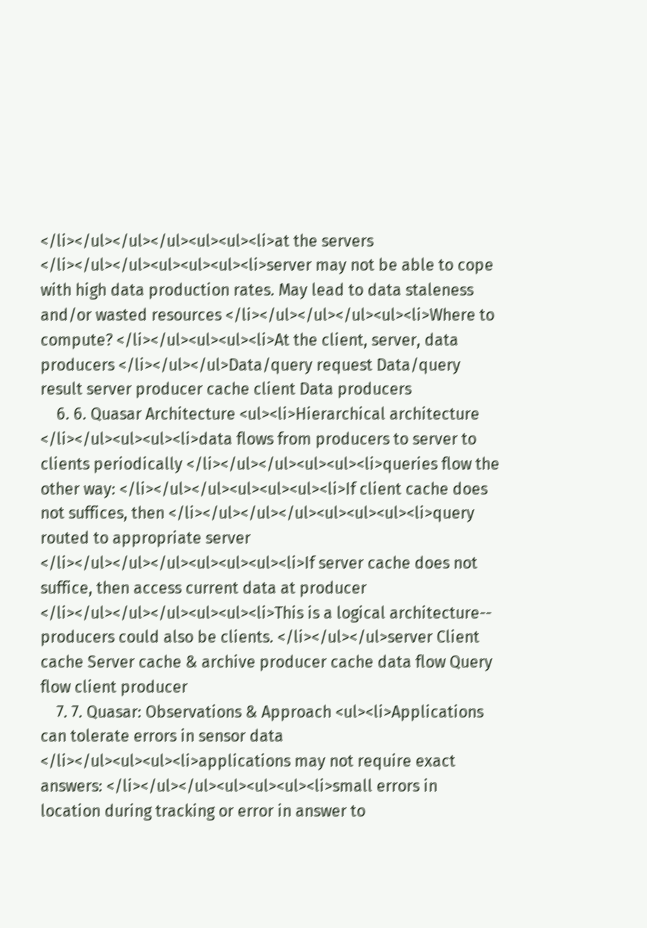</li></ul></ul></ul><ul><ul><li>at the servers </li></ul></ul><ul><ul><ul><li>server may not be able to cope with high data production rates. May lead to data staleness and/or wasted resources </li></ul></ul></ul><ul><li>Where to compute? </li></ul><ul><ul><li>At the client, server, data producers </li></ul></ul>Data/query request Data/query result server producer cache client Data producers
    6. 6. Quasar Architecture <ul><li>Hierarchical architecture </li></ul><ul><ul><li>data flows from producers to server to clients periodically </li></ul></ul><ul><ul><li>queries flow the other way: </li></ul></ul><ul><ul><ul><li>If client cache does not suffices, then </li></ul></ul></ul><ul><ul><ul><li>query routed to appropriate server </li></ul></ul></ul><ul><ul><ul><li>If server cache does not suffice, then access current data at producer </li></ul></ul></ul><ul><ul><li>This is a logical architecture-- producers could also be clients. </li></ul></ul>server Client cache Server cache & archive producer cache data flow Query flow client producer
    7. 7. Quasar: Observations & Approach <ul><li>Applications can tolerate errors in sensor data </li></ul><ul><ul><li>applications may not require exact answers: </li></ul></ul><ul><ul><ul><li>small errors in location during tracking or error in answer to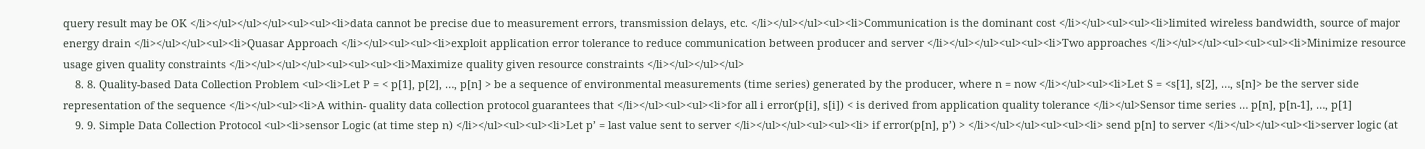query result may be OK </li></ul></ul></ul><ul><ul><li>data cannot be precise due to measurement errors, transmission delays, etc. </li></ul></ul><ul><li>Communication is the dominant cost </li></ul><ul><ul><li>limited wireless bandwidth, source of major energy drain </li></ul></ul><ul><li>Quasar Approach </li></ul><ul><ul><li>exploit application error tolerance to reduce communication between producer and server </li></ul></ul><ul><ul><li>Two approaches </li></ul></ul><ul><ul><ul><li>Minimize resource usage given quality constraints </li></ul></ul></ul><ul><ul><ul><li>Maximize quality given resource constraints </li></ul></ul></ul>
    8. 8. Quality-based Data Collection Problem <ul><li>Let P = < p[1], p[2], …, p[n] > be a sequence of environmental measurements (time series) generated by the producer, where n = now </li></ul><ul><li>Let S = <s[1], s[2], …, s[n]> be the server side representation of the sequence </li></ul><ul><li>A within- quality data collection protocol guarantees that </li></ul><ul><ul><li>for all i error(p[i], s[i]) < is derived from application quality tolerance </li></ul>Sensor time series … p[n], p[n-1], …, p[1]
    9. 9. Simple Data Collection Protocol <ul><li>sensor Logic (at time step n) </li></ul><ul><ul><li>Let p’ = last value sent to server </li></ul></ul><ul><ul><li> if error(p[n], p’) > </li></ul></ul><ul><ul><li> send p[n] to server </li></ul></ul><ul><li>server logic (at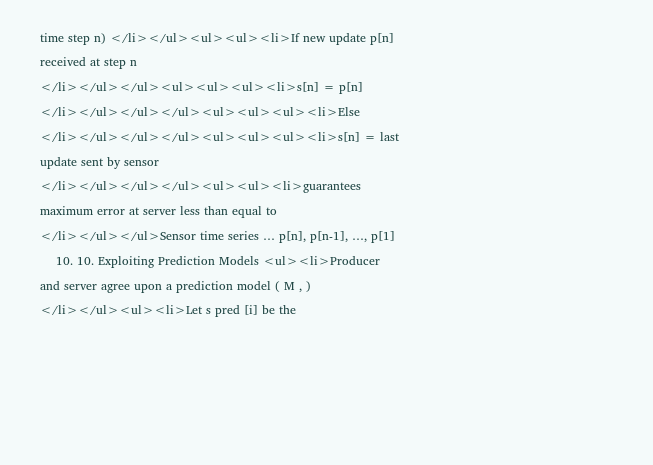time step n) </li></ul><ul><ul><li>If new update p[n] received at step n </li></ul></ul><ul><ul><ul><li>s[n] = p[n] </li></ul></ul></ul><ul><ul><ul><li>Else </li></ul></ul></ul><ul><ul><ul><li>s[n] = last update sent by sensor </li></ul></ul></ul><ul><ul><li>guarantees maximum error at server less than equal to </li></ul></ul>Sensor time series … p[n], p[n-1], …, p[1]
    10. 10. Exploiting Prediction Models <ul><li>Producer and server agree upon a prediction model ( M , ) </li></ul><ul><li>Let s pred [i] be the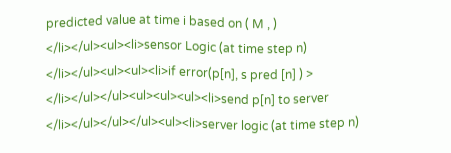predicted value at time i based on ( M , ) </li></ul><ul><li>sensor Logic (at time step n) </li></ul><ul><ul><li>if error(p[n], s pred [n] ) > </li></ul></ul><ul><ul><ul><li>send p[n] to server </li></ul></ul></ul><ul><li>server logic (at time step n)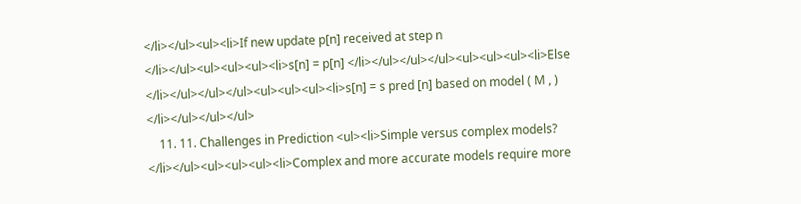</li></ul><ul><li>If new update p[n] received at step n </li></ul><ul><ul><ul><li>s[n] = p[n] </li></ul></ul></ul><ul><ul><ul><li>Else </li></ul></ul></ul><ul><ul><ul><li>s[n] = s pred [n] based on model ( M , ) </li></ul></ul></ul>
    11. 11. Challenges in Prediction <ul><li>Simple versus complex models? </li></ul><ul><ul><ul><li>Complex and more accurate models require more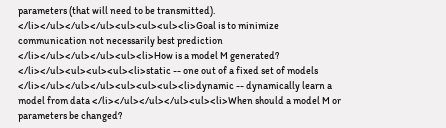parameters (that will need to be transmitted). </li></ul></ul></ul><ul><ul><ul><li>Goal is to minimize communication not necessarily best prediction </li></ul></ul></ul><ul><li>How is a model M generated? </li></ul><ul><ul><ul><li>static -- one out of a fixed set of models </li></ul></ul></ul><ul><ul><ul><li>dynamic -- dynamically learn a model from data </li></ul></ul></ul><ul><li>When should a model M or parameters be changed?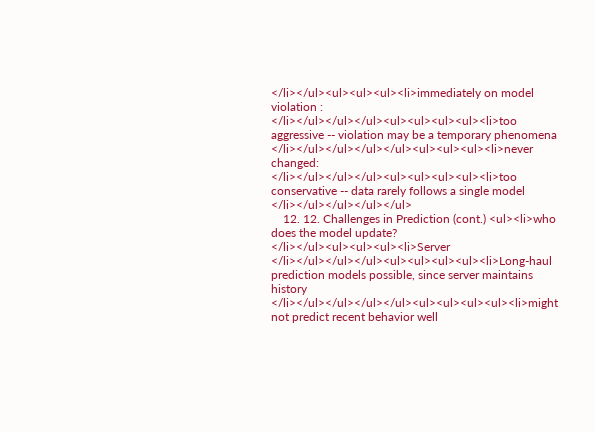</li></ul><ul><ul><ul><li>immediately on model violation : </li></ul></ul></ul><ul><ul><ul><ul><li>too aggressive -- violation may be a temporary phenomena </li></ul></ul></ul></ul><ul><ul><ul><li>never changed: </li></ul></ul></ul><ul><ul><ul><ul><li>too conservative -- data rarely follows a single model </li></ul></ul></ul></ul>
    12. 12. Challenges in Prediction (cont.) <ul><li>who does the model update? </li></ul><ul><ul><ul><li>Server </li></ul></ul></ul><ul><ul><ul><ul><li>Long-haul prediction models possible, since server maintains history </li></ul></ul></ul></ul><ul><ul><ul><ul><li>might not predict recent behavior well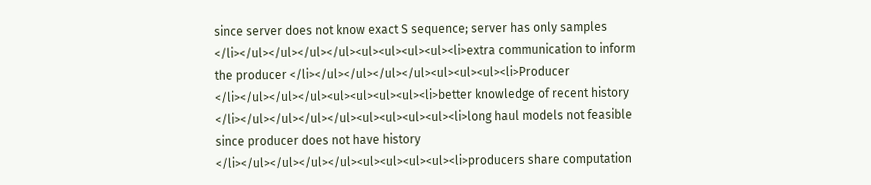since server does not know exact S sequence; server has only samples </li></ul></ul></ul></ul><ul><ul><ul><ul><li>extra communication to inform the producer </li></ul></ul></ul></ul><ul><ul><ul><li>Producer </li></ul></ul></ul><ul><ul><ul><ul><li>better knowledge of recent history </li></ul></ul></ul></ul><ul><ul><ul><ul><li>long haul models not feasible since producer does not have history </li></ul></ul></ul></ul><ul><ul><ul><ul><li>producers share computation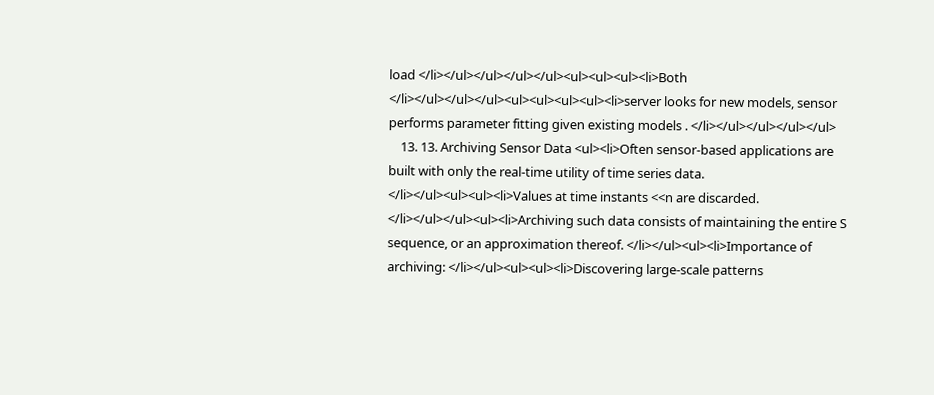load </li></ul></ul></ul></ul><ul><ul><ul><li>Both </li></ul></ul></ul><ul><ul><ul><ul><li>server looks for new models, sensor performs parameter fitting given existing models . </li></ul></ul></ul></ul>
    13. 13. Archiving Sensor Data <ul><li>Often sensor-based applications are built with only the real-time utility of time series data. </li></ul><ul><ul><li>Values at time instants <<n are discarded. </li></ul></ul><ul><li>Archiving such data consists of maintaining the entire S sequence, or an approximation thereof. </li></ul><ul><li>Importance of archiving: </li></ul><ul><ul><li>Discovering large-scale patterns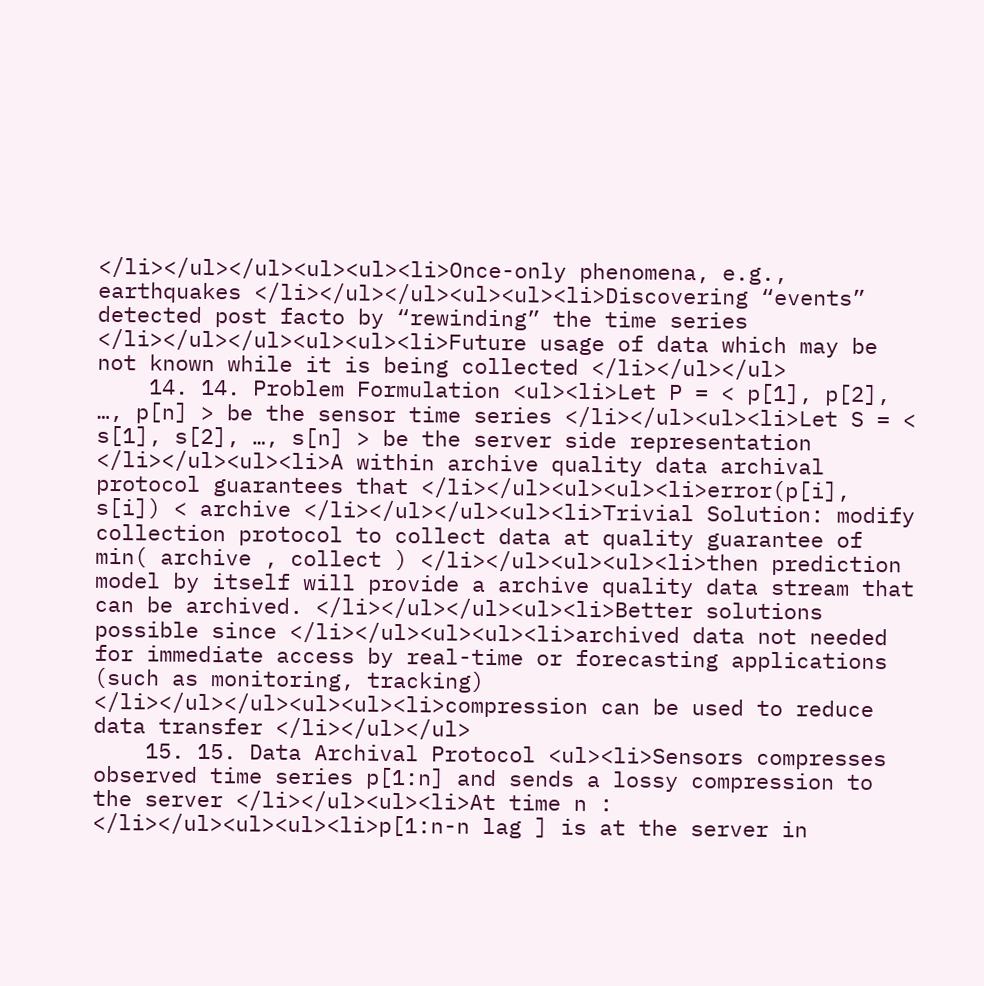</li></ul></ul><ul><ul><li>Once-only phenomena, e.g., earthquakes </li></ul></ul><ul><ul><li>Discovering “events” detected post facto by “rewinding” the time series </li></ul></ul><ul><ul><li>Future usage of data which may be not known while it is being collected </li></ul></ul>
    14. 14. Problem Formulation <ul><li>Let P = < p[1], p[2], …, p[n] > be the sensor time series </li></ul><ul><li>Let S = < s[1], s[2], …, s[n] > be the server side representation </li></ul><ul><li>A within archive quality data archival protocol guarantees that </li></ul><ul><ul><li>error(p[i], s[i]) < archive </li></ul></ul><ul><li>Trivial Solution: modify collection protocol to collect data at quality guarantee of min( archive , collect ) </li></ul><ul><ul><li>then prediction model by itself will provide a archive quality data stream that can be archived. </li></ul></ul><ul><li>Better solutions possible since </li></ul><ul><ul><li>archived data not needed for immediate access by real-time or forecasting applications (such as monitoring, tracking) </li></ul></ul><ul><ul><li>compression can be used to reduce data transfer </li></ul></ul>
    15. 15. Data Archival Protocol <ul><li>Sensors compresses observed time series p[1:n] and sends a lossy compression to the server </li></ul><ul><li>At time n : </li></ul><ul><ul><li>p[1:n-n lag ] is at the server in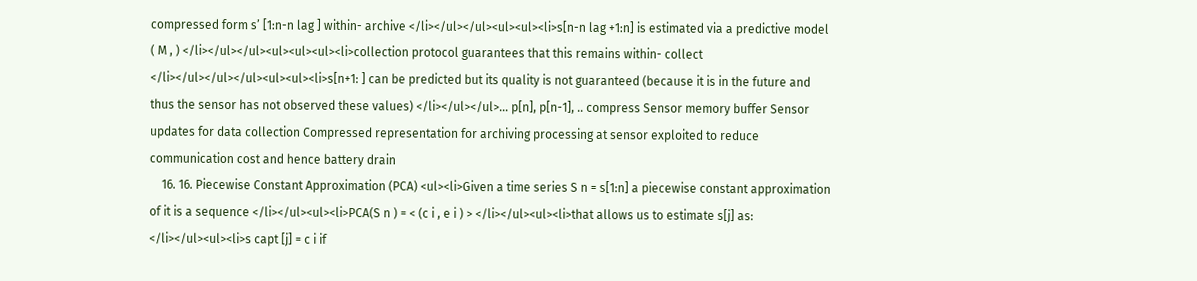compressed form s’ [1:n-n lag ] within- archive </li></ul></ul><ul><ul><li>s[n-n lag +1:n] is estimated via a predictive model ( M , ) </li></ul></ul><ul><ul><ul><li>collection protocol guarantees that this remains within- collect </li></ul></ul></ul><ul><ul><li>s[n+1: ] can be predicted but its quality is not guaranteed (because it is in the future and thus the sensor has not observed these values) </li></ul></ul>… p[n], p[n-1], .. compress Sensor memory buffer Sensor updates for data collection Compressed representation for archiving processing at sensor exploited to reduce communication cost and hence battery drain
    16. 16. Piecewise Constant Approximation (PCA) <ul><li>Given a time series S n = s[1:n] a piecewise constant approximation of it is a sequence </li></ul><ul><li>PCA(S n ) = < (c i , e i ) > </li></ul><ul><li>that allows us to estimate s[j] as: </li></ul><ul><li>s capt [j] = c i if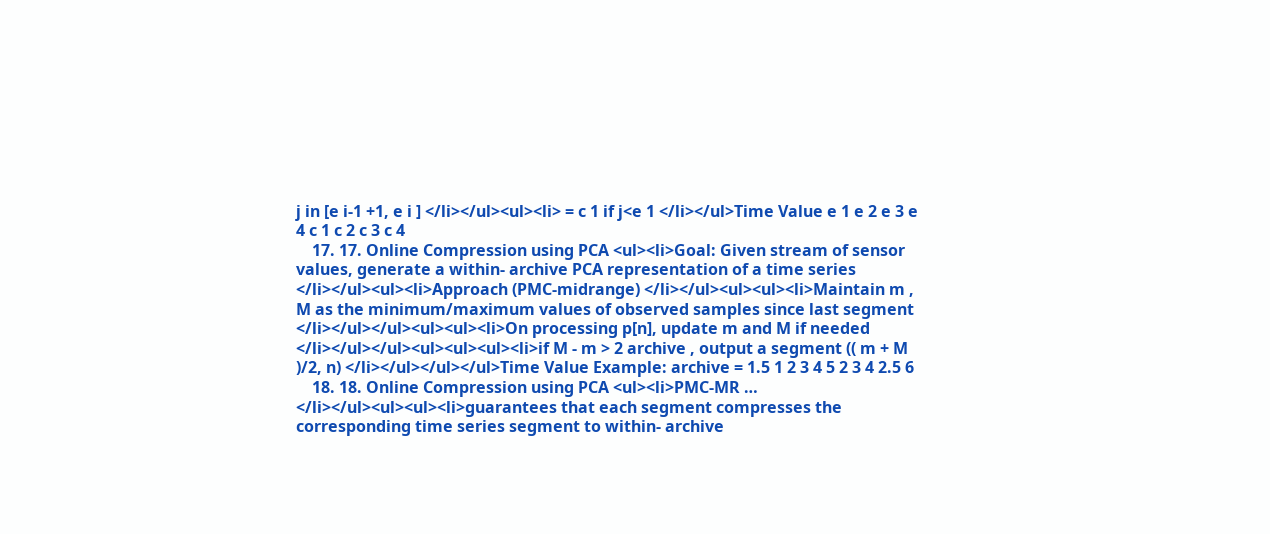j in [e i-1 +1, e i ] </li></ul><ul><li> = c 1 if j<e 1 </li></ul>Time Value e 1 e 2 e 3 e 4 c 1 c 2 c 3 c 4
    17. 17. Online Compression using PCA <ul><li>Goal: Given stream of sensor values, generate a within- archive PCA representation of a time series </li></ul><ul><li>Approach (PMC-midrange) </li></ul><ul><ul><li>Maintain m , M as the minimum/maximum values of observed samples since last segment </li></ul></ul><ul><ul><li>On processing p[n], update m and M if needed </li></ul></ul><ul><ul><ul><li>if M - m > 2 archive , output a segment (( m + M )/2, n) </li></ul></ul></ul>Time Value Example: archive = 1.5 1 2 3 4 5 2 3 4 2.5 6
    18. 18. Online Compression using PCA <ul><li>PMC-MR … </li></ul><ul><ul><li>guarantees that each segment compresses the corresponding time series segment to within- archive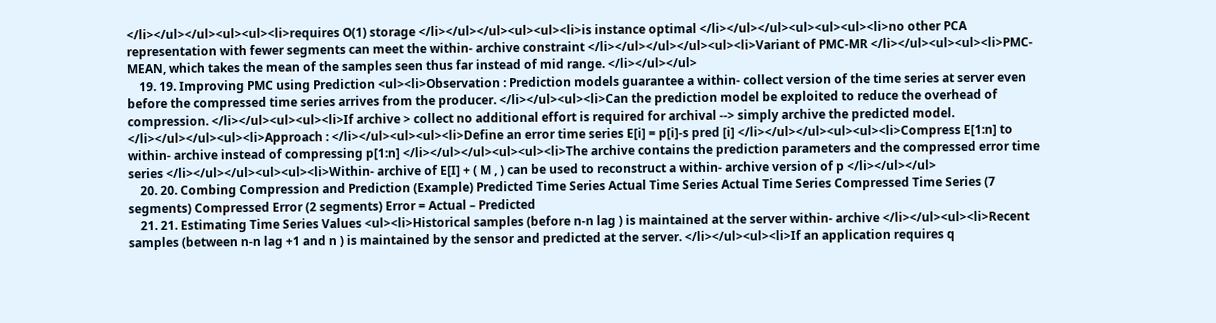</li></ul></ul><ul><ul><li>requires O(1) storage </li></ul></ul><ul><ul><li>is instance optimal </li></ul></ul><ul><ul><ul><li>no other PCA representation with fewer segments can meet the within- archive constraint </li></ul></ul></ul><ul><li>Variant of PMC-MR </li></ul><ul><ul><li>PMC-MEAN, which takes the mean of the samples seen thus far instead of mid range. </li></ul></ul>
    19. 19. Improving PMC using Prediction <ul><li>Observation : Prediction models guarantee a within- collect version of the time series at server even before the compressed time series arrives from the producer. </li></ul><ul><li>Can the prediction model be exploited to reduce the overhead of compression. </li></ul><ul><ul><li>If archive > collect no additional effort is required for archival --> simply archive the predicted model. </li></ul></ul><ul><li>Approach : </li></ul><ul><ul><li>Define an error time series E[i] = p[i]-s pred [i] </li></ul></ul><ul><ul><li>Compress E[1:n] to within- archive instead of compressing p[1:n] </li></ul></ul><ul><ul><li>The archive contains the prediction parameters and the compressed error time series </li></ul></ul><ul><ul><li>Within- archive of E[I] + ( M , ) can be used to reconstruct a within- archive version of p </li></ul></ul>
    20. 20. Combing Compression and Prediction (Example) Predicted Time Series Actual Time Series Actual Time Series Compressed Time Series (7 segments) Compressed Error (2 segments) Error = Actual – Predicted
    21. 21. Estimating Time Series Values <ul><li>Historical samples (before n-n lag ) is maintained at the server within- archive </li></ul><ul><li>Recent samples (between n-n lag +1 and n ) is maintained by the sensor and predicted at the server. </li></ul><ul><li>If an application requires q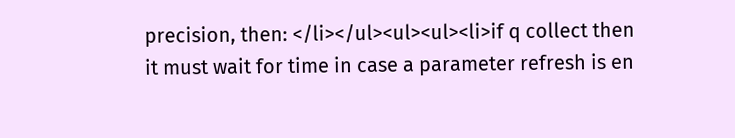precision, then: </li></ul><ul><ul><li>if q collect then it must wait for time in case a parameter refresh is en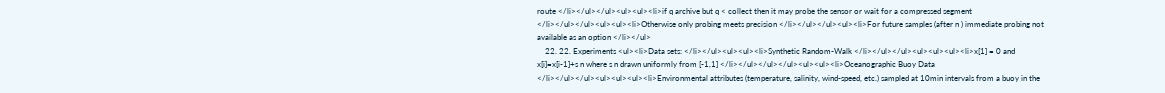route </li></ul></ul><ul><ul><li>if q archive but q < collect then it may probe the sensor or wait for a compressed segment </li></ul></ul><ul><ul><li>Otherwise only probing meets precision </li></ul></ul><ul><li>For future samples (after n ) immediate probing not available as an option </li></ul>
    22. 22. Experiments <ul><li>Data sets: </li></ul><ul><ul><li>Synthetic Random-Walk </li></ul></ul><ul><ul><ul><li>x[1] = 0 and x[i]=x[i-1]+s n where s n drawn uniformly from [-1,1] </li></ul></ul></ul><ul><ul><li>Oceanographic Buoy Data </li></ul></ul><ul><ul><ul><li>Environmental attributes (temperature, salinity, wind-speed, etc.) sampled at 10min intervals from a buoy in the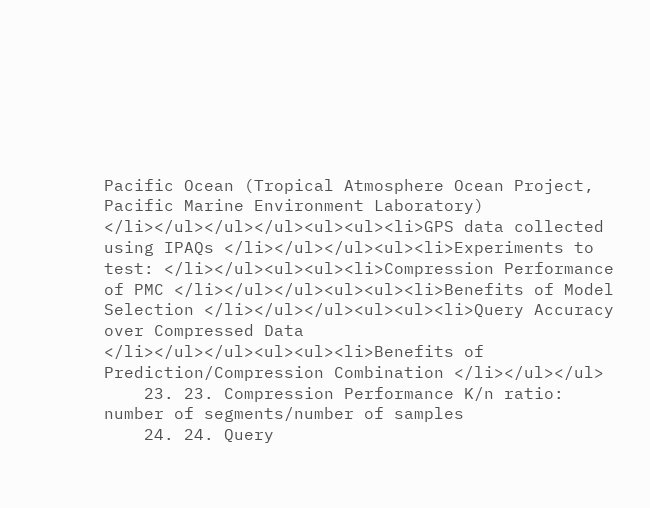Pacific Ocean (Tropical Atmosphere Ocean Project, Pacific Marine Environment Laboratory) </li></ul></ul></ul><ul><ul><li>GPS data collected using IPAQs </li></ul></ul><ul><li>Experiments to test: </li></ul><ul><ul><li>Compression Performance of PMC </li></ul></ul><ul><ul><li>Benefits of Model Selection </li></ul></ul><ul><ul><li>Query Accuracy over Compressed Data </li></ul></ul><ul><ul><li>Benefits of Prediction/Compression Combination </li></ul></ul>
    23. 23. Compression Performance K/n ratio: number of segments/number of samples
    24. 24. Query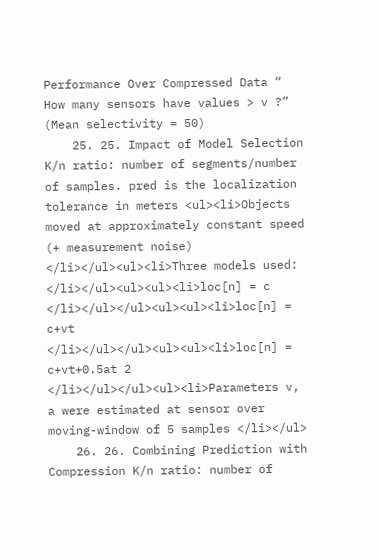Performance Over Compressed Data “ How many sensors have values > v ?” (Mean selectivity = 50)
    25. 25. Impact of Model Selection K/n ratio: number of segments/number of samples. pred is the localization tolerance in meters <ul><li>Objects moved at approximately constant speed (+ measurement noise) </li></ul><ul><li>Three models used: </li></ul><ul><ul><li>loc[n] = c </li></ul></ul><ul><ul><li>loc[n] = c+vt </li></ul></ul><ul><ul><li>loc[n] = c+vt+0.5at 2 </li></ul></ul><ul><li>Parameters v, a were estimated at sensor over moving-window of 5 samples </li></ul>
    26. 26. Combining Prediction with Compression K/n ratio: number of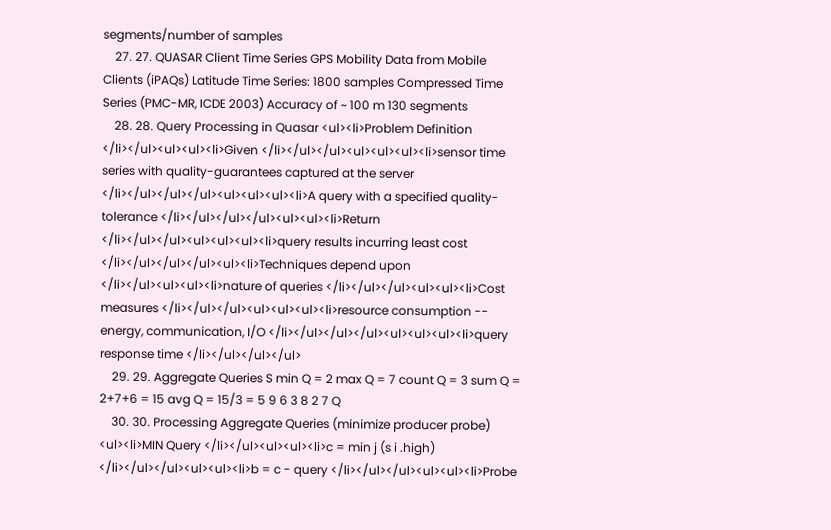segments/number of samples
    27. 27. QUASAR Client Time Series GPS Mobility Data from Mobile Clients (iPAQs) Latitude Time Series: 1800 samples Compressed Time Series (PMC-MR, ICDE 2003) Accuracy of ~ 100 m 130 segments
    28. 28. Query Processing in Quasar <ul><li>Problem Definition </li></ul><ul><ul><li>Given </li></ul></ul><ul><ul><ul><li>sensor time series with quality-guarantees captured at the server </li></ul></ul></ul><ul><ul><ul><li>A query with a specified quality-tolerance </li></ul></ul></ul><ul><ul><li>Return </li></ul></ul><ul><ul><ul><li>query results incurring least cost </li></ul></ul></ul><ul><li>Techniques depend upon </li></ul><ul><ul><li>nature of queries </li></ul></ul><ul><ul><li>Cost measures </li></ul></ul><ul><ul><ul><li>resource consumption -- energy, communication, I/O </li></ul></ul></ul><ul><ul><ul><li>query response time </li></ul></ul></ul>
    29. 29. Aggregate Queries S min Q = 2 max Q = 7 count Q = 3 sum Q = 2+7+6 = 15 avg Q = 15/3 = 5 9 6 3 8 2 7 Q
    30. 30. Processing Aggregate Queries (minimize producer probe) <ul><li>MIN Query </li></ul><ul><ul><li>c = min j (s i .high) </li></ul></ul><ul><ul><li>b = c - query </li></ul></ul><ul><ul><li>Probe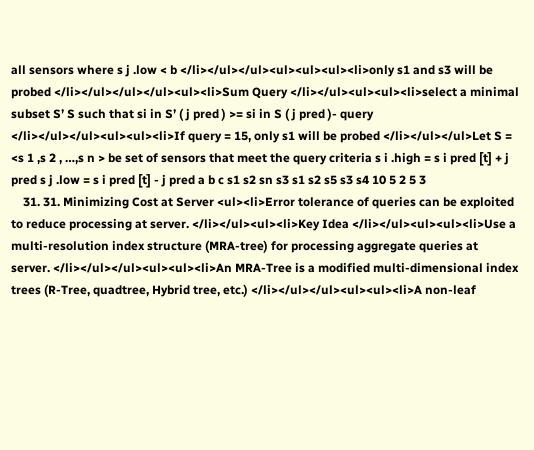all sensors where s j .low < b </li></ul></ul><ul><ul><ul><li>only s1 and s3 will be probed </li></ul></ul></ul><ul><li>Sum Query </li></ul><ul><ul><li>select a minimal subset S’ S such that si in S’ ( j pred ) >= si in S ( j pred )- query </li></ul></ul><ul><ul><li>If query = 15, only s1 will be probed </li></ul></ul>Let S = <s 1 ,s 2 , …,s n > be set of sensors that meet the query criteria s i .high = s i pred [t] + j pred s j .low = s i pred [t] - j pred a b c s1 s2 sn s3 s1 s2 s5 s3 s4 10 5 2 5 3
    31. 31. Minimizing Cost at Server <ul><li>Error tolerance of queries can be exploited to reduce processing at server. </li></ul><ul><li>Key Idea </li></ul><ul><ul><li>Use a multi-resolution index structure (MRA-tree) for processing aggregate queries at server. </li></ul></ul><ul><ul><li>An MRA-Tree is a modified multi-dimensional index trees (R-Tree, quadtree, Hybrid tree, etc.) </li></ul></ul><ul><ul><li>A non-leaf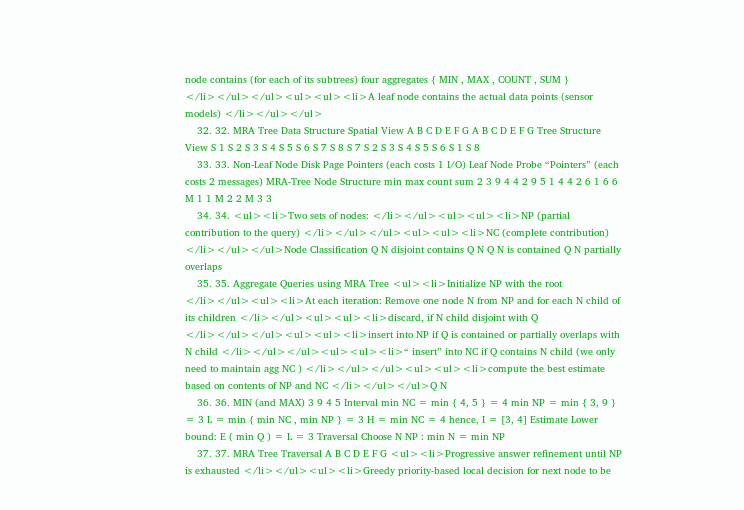node contains (for each of its subtrees) four aggregates { MIN , MAX , COUNT , SUM } </li></ul></ul><ul><ul><li>A leaf node contains the actual data points (sensor models) </li></ul></ul>
    32. 32. MRA Tree Data Structure Spatial View A B C D E F G A B C D E F G Tree Structure View S 1 S 2 S 3 S 4 S 5 S 6 S 7 S 8 S 7 S 2 S 3 S 4 S 5 S 6 S 1 S 8
    33. 33. Non-Leaf Node Disk Page Pointers (each costs 1 I/O) Leaf Node Probe “Pointers” (each costs 2 messages) MRA-Tree Node Structure min max count sum 2 3 9 4 4 2 9 5 1 4 4 2 6 1 6 6 M 1 1 M 2 2 M 3 3
    34. 34. <ul><li>Two sets of nodes: </li></ul><ul><ul><li>NP (partial contribution to the query) </li></ul></ul><ul><ul><li>NC (complete contribution) </li></ul></ul>Node Classification Q N disjoint contains Q N Q N is contained Q N partially overlaps
    35. 35. Aggregate Queries using MRA Tree <ul><li>Initialize NP with the root </li></ul><ul><li>At each iteration: Remove one node N from NP and for each N child of its children </li></ul><ul><ul><li>discard, if N child disjoint with Q </li></ul></ul><ul><ul><li>insert into NP if Q is contained or partially overlaps with N child </li></ul></ul><ul><ul><li>“ insert” into NC if Q contains N child (we only need to maintain agg NC ) </li></ul></ul><ul><ul><li>compute the best estimate based on contents of NP and NC </li></ul></ul>Q N
    36. 36. MIN (and MAX) 3 9 4 5 Interval min NC = min { 4, 5 } = 4 min NP = min { 3, 9 } = 3 L = min { min NC , min NP } = 3 H = min NC = 4 hence, I = [3, 4] Estimate Lower bound: E ( min Q ) = L = 3 Traversal Choose N NP : min N = min NP
    37. 37. MRA Tree Traversal A B C D E F G <ul><li>Progressive answer refinement until NP is exhausted </li></ul><ul><li>Greedy priority-based local decision for next node to be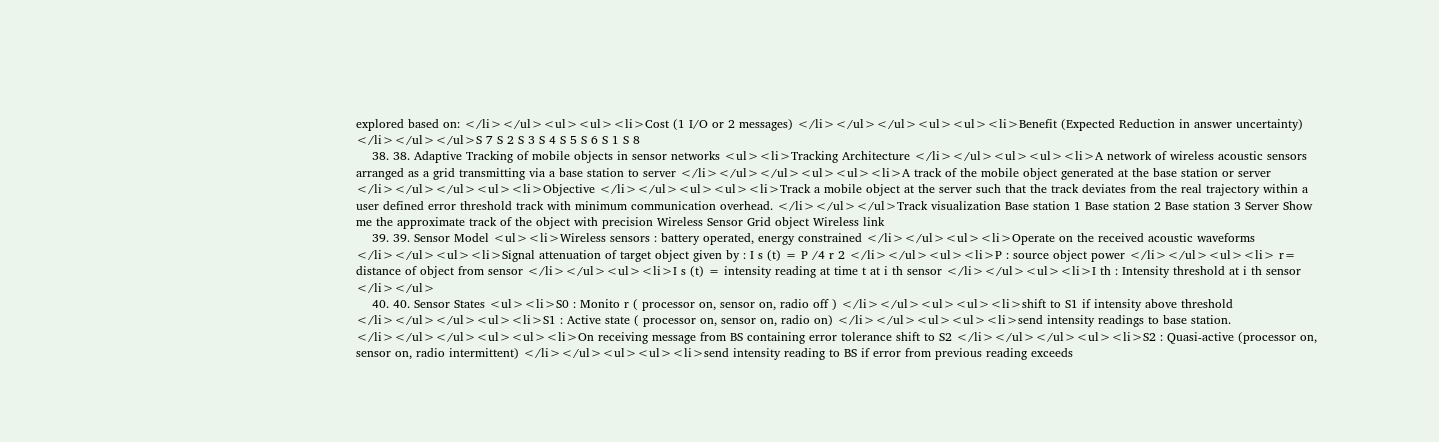explored based on: </li></ul><ul><ul><li>Cost (1 I/O or 2 messages) </li></ul></ul><ul><ul><li>Benefit (Expected Reduction in answer uncertainty) </li></ul></ul>S 7 S 2 S 3 S 4 S 5 S 6 S 1 S 8
    38. 38. Adaptive Tracking of mobile objects in sensor networks <ul><li>Tracking Architecture </li></ul><ul><ul><li>A network of wireless acoustic sensors arranged as a grid transmitting via a base station to server </li></ul></ul><ul><ul><li>A track of the mobile object generated at the base station or server </li></ul></ul><ul><li>Objective </li></ul><ul><ul><li>Track a mobile object at the server such that the track deviates from the real trajectory within a user defined error threshold track with minimum communication overhead. </li></ul></ul>Track visualization Base station 1 Base station 2 Base station 3 Server Show me the approximate track of the object with precision Wireless Sensor Grid object Wireless link
    39. 39. Sensor Model <ul><li>Wireless sensors : battery operated, energy constrained </li></ul><ul><li>Operate on the received acoustic waveforms </li></ul><ul><li>Signal attenuation of target object given by : I s (t) = P /4 r 2 </li></ul><ul><li>P : source object power </li></ul><ul><li> r= distance of object from sensor </li></ul><ul><li>I s (t) = intensity reading at time t at i th sensor </li></ul><ul><li>I th : Intensity threshold at i th sensor </li></ul>
    40. 40. Sensor States <ul><li>S0 : Monito r ( processor on, sensor on, radio off ) </li></ul><ul><ul><li>shift to S1 if intensity above threshold </li></ul></ul><ul><li>S1 : Active state ( processor on, sensor on, radio on) </li></ul><ul><ul><li>send intensity readings to base station. </li></ul></ul><ul><ul><li>On receiving message from BS containing error tolerance shift to S2 </li></ul></ul><ul><li>S2 : Quasi-active (processor on, sensor on, radio intermittent) </li></ul><ul><ul><li>send intensity reading to BS if error from previous reading exceeds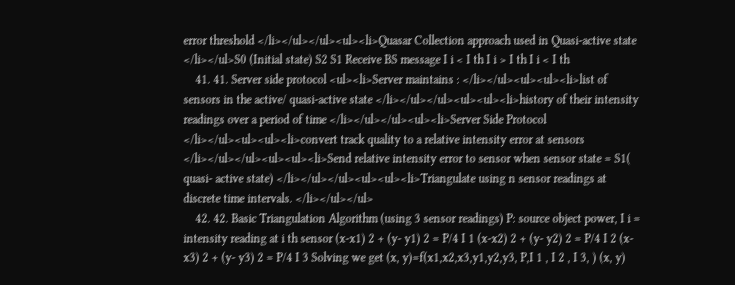error threshold </li></ul></ul><ul><li>Quasar Collection approach used in Quasi-active state </li></ul>S0 (Initial state) S2 S1 Receive BS message I i < I th I i > I th I i < I th
    41. 41. Server side protocol <ul><li>Server maintains : </li></ul><ul><ul><li>list of sensors in the active/ quasi-active state </li></ul></ul><ul><ul><li>history of their intensity readings over a period of time </li></ul></ul><ul><li>Server Side Protocol </li></ul><ul><ul><li>convert track quality to a relative intensity error at sensors </li></ul></ul><ul><ul><li>Send relative intensity error to sensor when sensor state = S1( quasi- active state) </li></ul></ul><ul><ul><li>Triangulate using n sensor readings at discrete time intervals. </li></ul></ul>
    42. 42. Basic Triangulation Algorithm (using 3 sensor readings) P: source object power, I i = intensity reading at i th sensor (x-x1) 2 + (y- y1) 2 = P/4 I 1 (x-x2) 2 + (y- y2) 2 = P/4 I 2 (x-x3) 2 + (y- y3) 2 = P/4 I 3 Solving we get (x, y)=f(x1,x2,x3,y1,y2,y3, P,I 1 , I 2 , I 3, ) (x, y)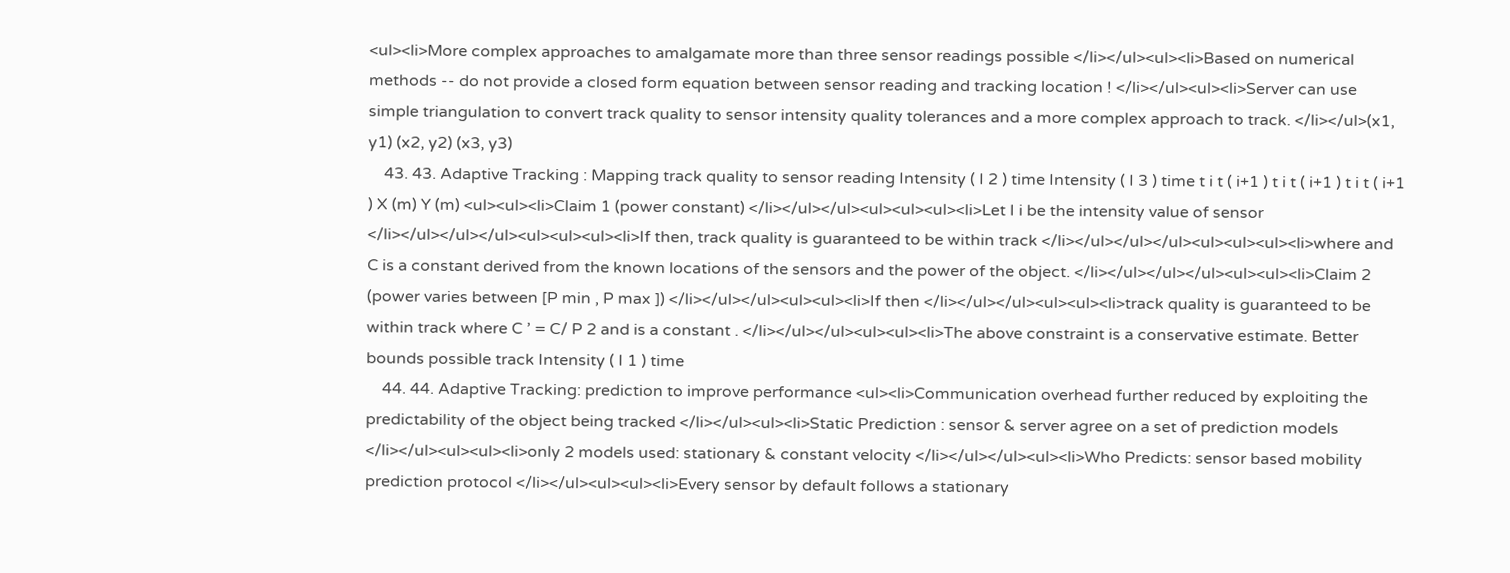<ul><li>More complex approaches to amalgamate more than three sensor readings possible </li></ul><ul><li>Based on numerical methods -- do not provide a closed form equation between sensor reading and tracking location ! </li></ul><ul><li>Server can use simple triangulation to convert track quality to sensor intensity quality tolerances and a more complex approach to track. </li></ul>(x1, y1) (x2, y2) (x3, y3)
    43. 43. Adaptive Tracking : Mapping track quality to sensor reading Intensity ( I 2 ) time Intensity ( I 3 ) time t i t ( i+1 ) t i t ( i+1 ) t i t ( i+1 ) X (m) Y (m) <ul><ul><li>Claim 1 (power constant) </li></ul></ul><ul><ul><ul><li>Let I i be the intensity value of sensor </li></ul></ul></ul><ul><ul><ul><li>If then, track quality is guaranteed to be within track </li></ul></ul></ul><ul><ul><ul><li>where and C is a constant derived from the known locations of the sensors and the power of the object. </li></ul></ul></ul><ul><ul><li>Claim 2 (power varies between [P min , P max ]) </li></ul></ul><ul><ul><li>If then </li></ul></ul><ul><ul><li>track quality is guaranteed to be within track where C ’ = C/ P 2 and is a constant . </li></ul></ul><ul><ul><li>The above constraint is a conservative estimate. Better bounds possible track Intensity ( I 1 ) time
    44. 44. Adaptive Tracking: prediction to improve performance <ul><li>Communication overhead further reduced by exploiting the predictability of the object being tracked </li></ul><ul><li>Static Prediction : sensor & server agree on a set of prediction models </li></ul><ul><ul><li>only 2 models used: stationary & constant velocity </li></ul></ul><ul><li>Who Predicts: sensor based mobility prediction protocol </li></ul><ul><ul><li>Every sensor by default follows a stationary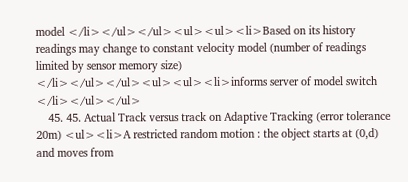model </li></ul></ul><ul><ul><li>Based on its history readings may change to constant velocity model (number of readings limited by sensor memory size) </li></ul></ul><ul><ul><li>informs server of model switch </li></ul></ul>
    45. 45. Actual Track versus track on Adaptive Tracking (error tolerance 20m) <ul><li>A restricted random motion : the object starts at (0,d) and moves from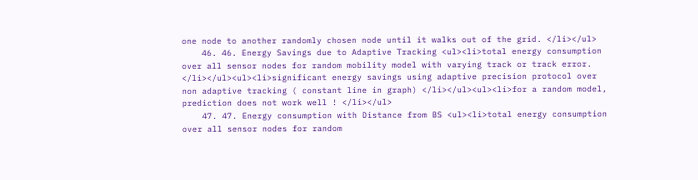one node to another randomly chosen node until it walks out of the grid. </li></ul>
    46. 46. Energy Savings due to Adaptive Tracking <ul><li>total energy consumption over all sensor nodes for random mobility model with varying track or track error. </li></ul><ul><li>significant energy savings using adaptive precision protocol over non adaptive tracking ( constant line in graph) </li></ul><ul><li>for a random model, prediction does not work well ! </li></ul>
    47. 47. Energy consumption with Distance from BS <ul><li>total energy consumption over all sensor nodes for random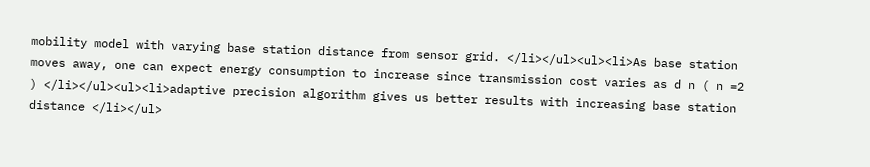mobility model with varying base station distance from sensor grid. </li></ul><ul><li>As base station moves away, one can expect energy consumption to increase since transmission cost varies as d n ( n =2 ) </li></ul><ul><li>adaptive precision algorithm gives us better results with increasing base station distance </li></ul>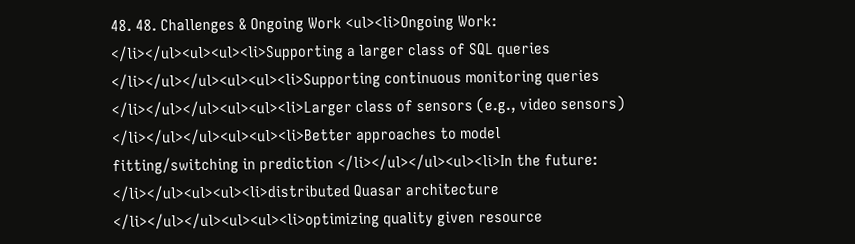48. 48. Challenges & Ongoing Work <ul><li>Ongoing Work: </li></ul><ul><ul><li>Supporting a larger class of SQL queries </li></ul></ul><ul><ul><li>Supporting continuous monitoring queries </li></ul></ul><ul><ul><li>Larger class of sensors (e.g., video sensors) </li></ul></ul><ul><ul><li>Better approaches to model fitting/switching in prediction </li></ul></ul><ul><li>In the future: </li></ul><ul><ul><li>distributed Quasar architecture </li></ul></ul><ul><ul><li>optimizing quality given resource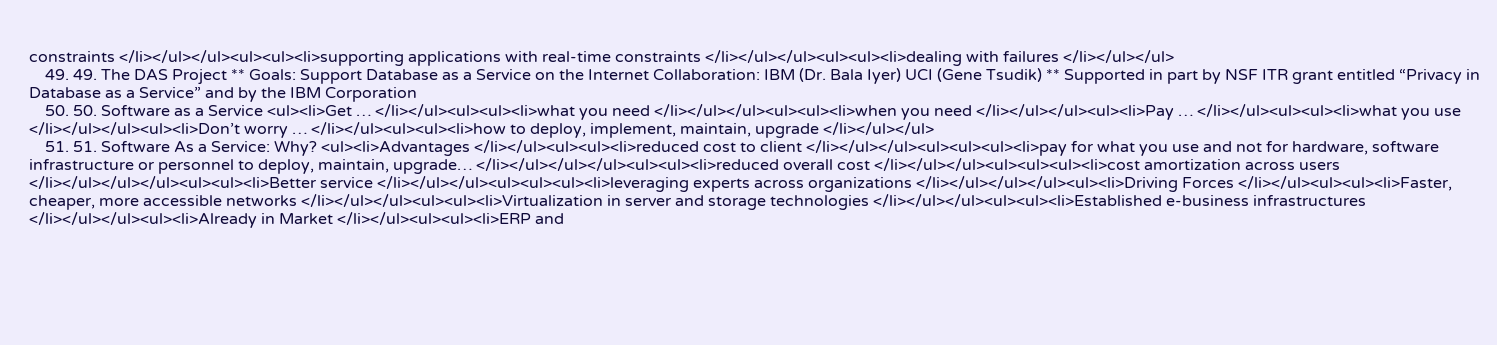constraints </li></ul></ul><ul><ul><li>supporting applications with real-time constraints </li></ul></ul><ul><ul><li>dealing with failures </li></ul></ul>
    49. 49. The DAS Project ** Goals: Support Database as a Service on the Internet Collaboration: IBM (Dr. Bala Iyer) UCI (Gene Tsudik) ** Supported in part by NSF ITR grant entitled “Privacy in Database as a Service” and by the IBM Corporation
    50. 50. Software as a Service <ul><li>Get … </li></ul><ul><ul><li>what you need </li></ul></ul><ul><ul><li>when you need </li></ul></ul><ul><li>Pay … </li></ul><ul><ul><li>what you use </li></ul></ul><ul><li>Don’t worry … </li></ul><ul><ul><li>how to deploy, implement, maintain, upgrade </li></ul></ul>
    51. 51. Software As a Service: Why? <ul><li>Advantages </li></ul><ul><ul><li>reduced cost to client </li></ul></ul><ul><ul><ul><li>pay for what you use and not for hardware, software infrastructure or personnel to deploy, maintain, upgrade… </li></ul></ul></ul><ul><ul><li>reduced overall cost </li></ul></ul><ul><ul><ul><li>cost amortization across users </li></ul></ul></ul><ul><ul><li>Better service </li></ul></ul><ul><ul><ul><li>leveraging experts across organizations </li></ul></ul></ul><ul><li>Driving Forces </li></ul><ul><ul><li>Faster, cheaper, more accessible networks </li></ul></ul><ul><ul><li>Virtualization in server and storage technologies </li></ul></ul><ul><ul><li>Established e-business infrastructures </li></ul></ul><ul><li>Already in Market </li></ul><ul><ul><li>ERP and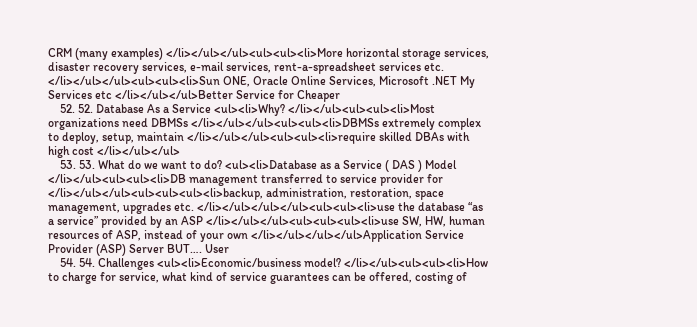CRM (many examples) </li></ul></ul><ul><ul><li>More horizontal storage services, disaster recovery services, e-mail services, rent-a-spreadsheet services etc. </li></ul></ul><ul><ul><li>Sun ONE, Oracle Online Services, Microsoft .NET My Services etc </li></ul></ul>Better Service for Cheaper
    52. 52. Database As a Service <ul><li>Why? </li></ul><ul><ul><li>Most organizations need DBMSs </li></ul></ul><ul><ul><li>DBMSs extremely complex to deploy, setup, maintain </li></ul></ul><ul><ul><li>require skilled DBAs with high cost </li></ul></ul>
    53. 53. What do we want to do? <ul><li>Database as a Service ( DAS ) Model </li></ul><ul><ul><li>DB management transferred to service provider for </li></ul></ul><ul><ul><ul><li>backup, administration, restoration, space management, upgrades etc. </li></ul></ul></ul><ul><ul><li>use the database “as a service” provided by an ASP </li></ul></ul><ul><ul><ul><li>use SW, HW, human resources of ASP, instead of your own </li></ul></ul></ul>Application Service Provider (ASP) Server BUT…. User
    54. 54. Challenges <ul><li>Economic/business model? </li></ul><ul><ul><li>How to charge for service, what kind of service guarantees can be offered, costing of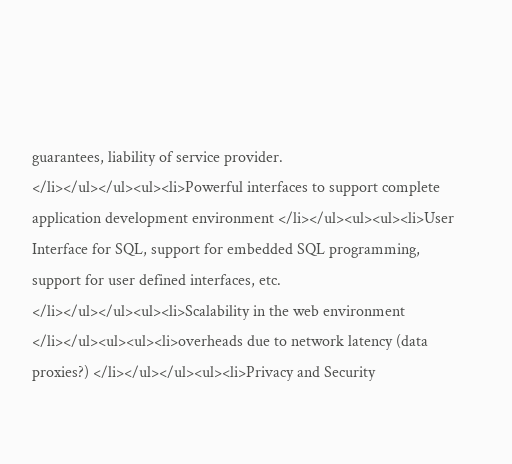guarantees, liability of service provider. </li></ul></ul><ul><li>Powerful interfaces to support complete application development environment </li></ul><ul><ul><li>User Interface for SQL, support for embedded SQL programming, support for user defined interfaces, etc. </li></ul></ul><ul><li>Scalability in the web environment </li></ul><ul><ul><li>overheads due to network latency (data proxies?) </li></ul></ul><ul><li>Privacy and Security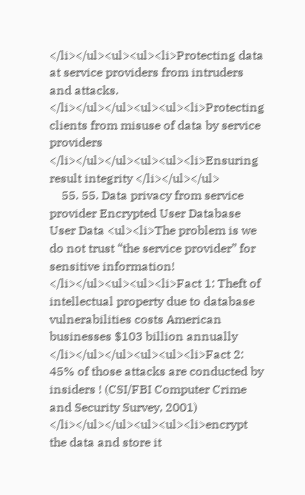</li></ul><ul><ul><li>Protecting data at service providers from intruders and attacks. </li></ul></ul><ul><ul><li>Protecting clients from misuse of data by service providers </li></ul></ul><ul><ul><li>Ensuring result integrity </li></ul></ul>
    55. 55. Data privacy from service provider Encrypted User Database User Data <ul><li>The problem is we do not trust “the service provider” for sensitive information! </li></ul><ul><ul><li>Fact 1: Theft of intellectual property due to database vulnerabilities costs American businesses $103 billion annually </li></ul></ul><ul><ul><li>Fact 2: 45% of those attacks are conducted by insiders ! (CSI/FBI Computer Crime and Security Survey, 2001) </li></ul></ul><ul><ul><li>encrypt the data and store it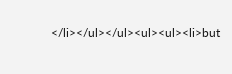</li></ul></ul><ul><ul><li>but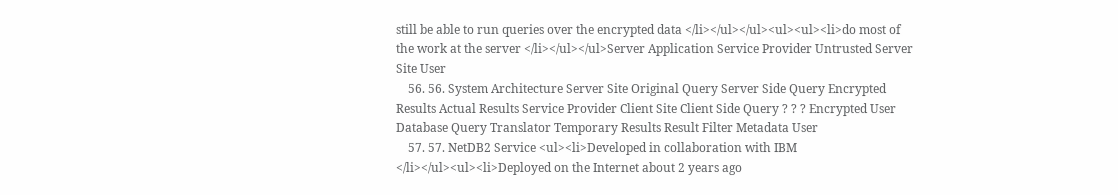still be able to run queries over the encrypted data </li></ul></ul><ul><ul><li>do most of the work at the server </li></ul></ul>Server Application Service Provider Untrusted Server Site User
    56. 56. System Architecture Server Site Original Query Server Side Query Encrypted Results Actual Results Service Provider Client Site Client Side Query ? ? ? Encrypted User Database Query Translator Temporary Results Result Filter Metadata User
    57. 57. NetDB2 Service <ul><li>Developed in collaboration with IBM </li></ul><ul><li>Deployed on the Internet about 2 years ago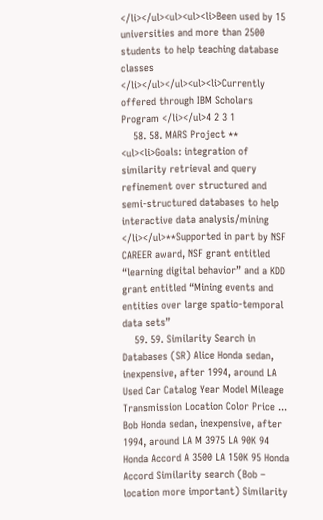</li></ul><ul><ul><li>Been used by 15 universities and more than 2500 students to help teaching database classes </li></ul></ul><ul><li>Currently offered through IBM Scholars Program </li></ul>4 2 3 1
    58. 58. MARS Project ** <ul><li>Goals: integration of similarity retrieval and query refinement over structured and semi-structured databases to help interactive data analysis/mining </li></ul>**Supported in part by NSF CAREER award, NSF grant entitled “learning digital behavior” and a KDD grant entitled “Mining events and entities over large spatio-temporal data sets”
    59. 59. Similarity Search in Databases (SR) Alice Honda sedan, inexpensive, after 1994, around LA Used Car Catalog Year Model Mileage Transmission Location Color Price ... Bob Honda sedan, inexpensive, after 1994, around LA M 3975 LA 90K 94 Honda Accord A 3500 LA 150K 95 Honda Accord Similarity search (Bob – location more important) Similarity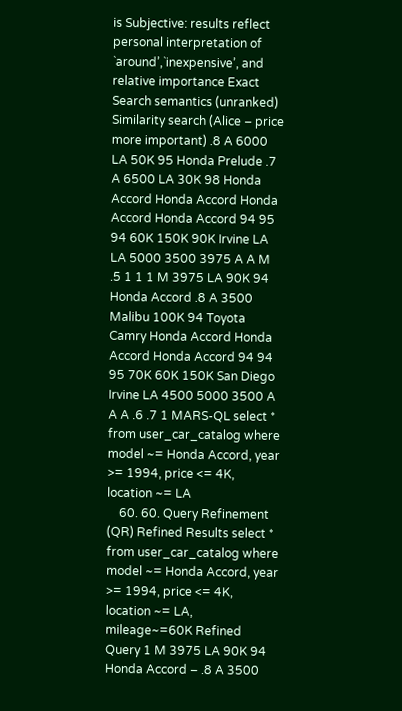is Subjective: results reflect personal interpretation of `around’,`inexpensive’, and relative importance Exact Search semantics (unranked) Similarity search (Alice – price more important) .8 A 6000 LA 50K 95 Honda Prelude .7 A 6500 LA 30K 98 Honda Accord Honda Accord Honda Accord Honda Accord 94 95 94 60K 150K 90K Irvine LA LA 5000 3500 3975 A A M .5 1 1 1 M 3975 LA 90K 94 Honda Accord .8 A 3500 Malibu 100K 94 Toyota Camry Honda Accord Honda Accord Honda Accord 94 94 95 70K 60K 150K San Diego Irvine LA 4500 5000 3500 A A A .6 .7 1 MARS-QL select * from user_car_catalog where model ~= Honda Accord, year >= 1994, price <= 4K, location ~= LA
    60. 60. Query Refinement (QR) Refined Results select * from user_car_catalog where model ~= Honda Accord, year >= 1994, price <= 4K, location ~= LA, mileage~=60K Refined Query 1 M 3975 LA 90K 94 Honda Accord – .8 A 3500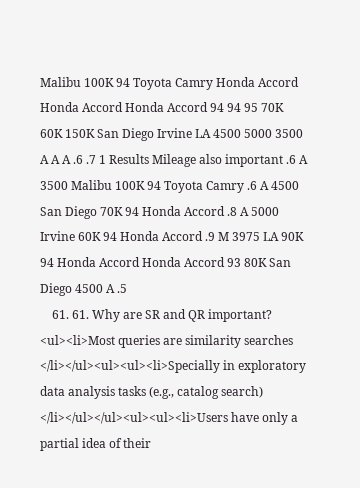Malibu 100K 94 Toyota Camry Honda Accord Honda Accord Honda Accord 94 94 95 70K 60K 150K San Diego Irvine LA 4500 5000 3500 A A A .6 .7 1 Results Mileage also important .6 A 3500 Malibu 100K 94 Toyota Camry .6 A 4500 San Diego 70K 94 Honda Accord .8 A 5000 Irvine 60K 94 Honda Accord .9 M 3975 LA 90K 94 Honda Accord Honda Accord 93 80K San Diego 4500 A .5
    61. 61. Why are SR and QR important? <ul><li>Most queries are similarity searches </li></ul><ul><ul><li>Specially in exploratory data analysis tasks (e.g., catalog search) </li></ul></ul><ul><ul><li>Users have only a partial idea of their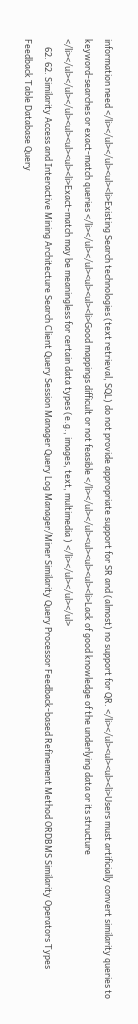information need </li></ul></ul><ul><li>Existing Search technologies (text retrieval, SQL) do not provide appropriate support for SR and (almost) no support for QR. </li></ul><ul><ul><li>Users must artificially convert similarity queries to keyword-searches or exact-match queries </li></ul></ul><ul><ul><li>Good mappings difficult or not feasible </li></ul></ul><ul><ul><ul><li>Lack of good knowledge of the underlying data or its structure </li></ul></ul></ul><ul><ul><ul><li>Exact-match may be meaningless for certain data types (e.g., images, text, multimedia ) </li></ul></ul></ul>
    62. 62. Similarity Access and Interactive Mining Architecture Search Client Query Session Manager Query Log Manager/Miner Similarity Query Processor Feedback-based Refinement Method ORDBMS Similarity Operators Types Feedback Table Database Query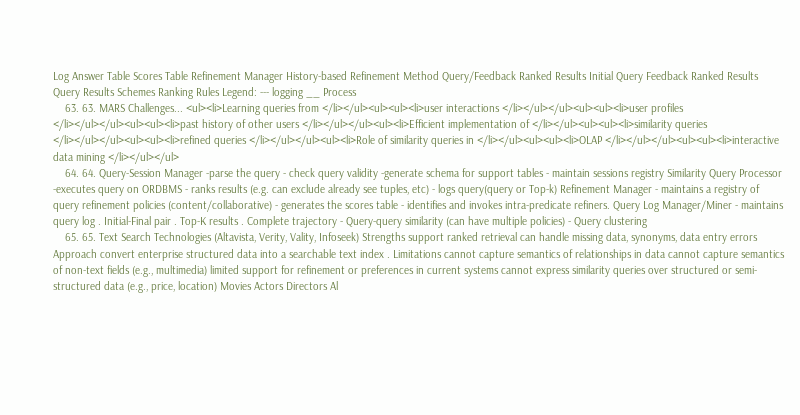Log Answer Table Scores Table Refinement Manager History-based Refinement Method Query/Feedback Ranked Results Initial Query Feedback Ranked Results Query Results Schemes Ranking Rules Legend: --- logging __ Process
    63. 63. MARS Challenges... <ul><li>Learning queries from </li></ul><ul><ul><li>user interactions </li></ul></ul><ul><ul><li>user profiles </li></ul></ul><ul><ul><li>past history of other users </li></ul></ul><ul><li>Efficient implementation of </li></ul><ul><ul><li>similarity queries </li></ul></ul><ul><ul><li>refined queries </li></ul></ul><ul><li>Role of similarity queries in </li></ul><ul><ul><li>OLAP </li></ul></ul><ul><ul><li>interactive data mining </li></ul></ul>
    64. 64. Query-Session Manager -parse the query - check query validity -generate schema for support tables - maintain sessions registry Similarity Query Processor -executes query on ORDBMS - ranks results (e.g. can exclude already see tuples, etc) - logs query(query or Top-k) Refinement Manager - maintains a registry of query refinement policies (content/collaborative) - generates the scores table - identifies and invokes intra-predicate refiners. Query Log Manager/Miner - maintains query log . Initial-Final pair . Top-K results . Complete trajectory - Query-query similarity (can have multiple policies) - Query clustering
    65. 65. Text Search Technologies (Altavista, Verity, Vality, Infoseek) Strengths support ranked retrieval can handle missing data, synonyms, data entry errors Approach convert enterprise structured data into a searchable text index . Limitations cannot capture semantics of relationships in data cannot capture semantics of non-text fields (e.g., multimedia) limited support for refinement or preferences in current systems cannot express similarity queries over structured or semi-structured data (e.g., price, location) Movies Actors Directors Al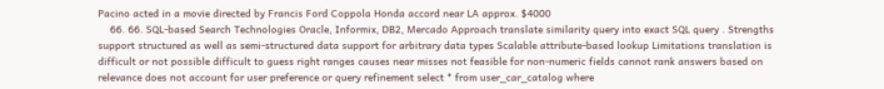Pacino acted in a movie directed by Francis Ford Coppola Honda accord near LA approx. $4000
    66. 66. SQL-based Search Technologies Oracle, Informix, DB2, Mercado Approach translate similarity query into exact SQL query . Strengths support structured as well as semi-structured data support for arbitrary data types Scalable attribute-based lookup Limitations translation is difficult or not possible difficult to guess right ranges causes near misses not feasible for non-numeric fields cannot rank answers based on relevance does not account for user preference or query refinement select * from user_car_catalog where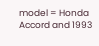model = Honda Accord and 1993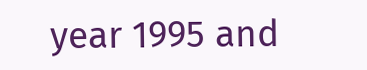year 1995 and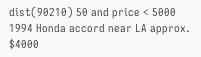dist(90210) 50 and price < 5000 1994 Honda accord near LA approx. $4000